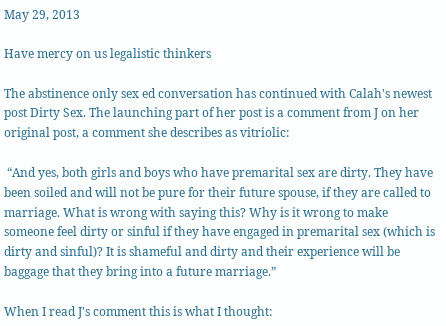May 29, 2013

Have mercy on us legalistic thinkers

The abstinence only sex ed conversation has continued with Calah's newest post Dirty Sex. The launching part of her post is a comment from J on her original post, a comment she describes as vitriolic:

 “And yes, both girls and boys who have premarital sex are dirty. They have been soiled and will not be pure for their future spouse, if they are called to marriage. What is wrong with saying this? Why is it wrong to make someone feel dirty or sinful if they have engaged in premarital sex (which is dirty and sinful)? It is shameful and dirty and their experience will be baggage that they bring into a future marriage.”

When I read J's comment this is what I thought: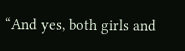“And yes, both girls and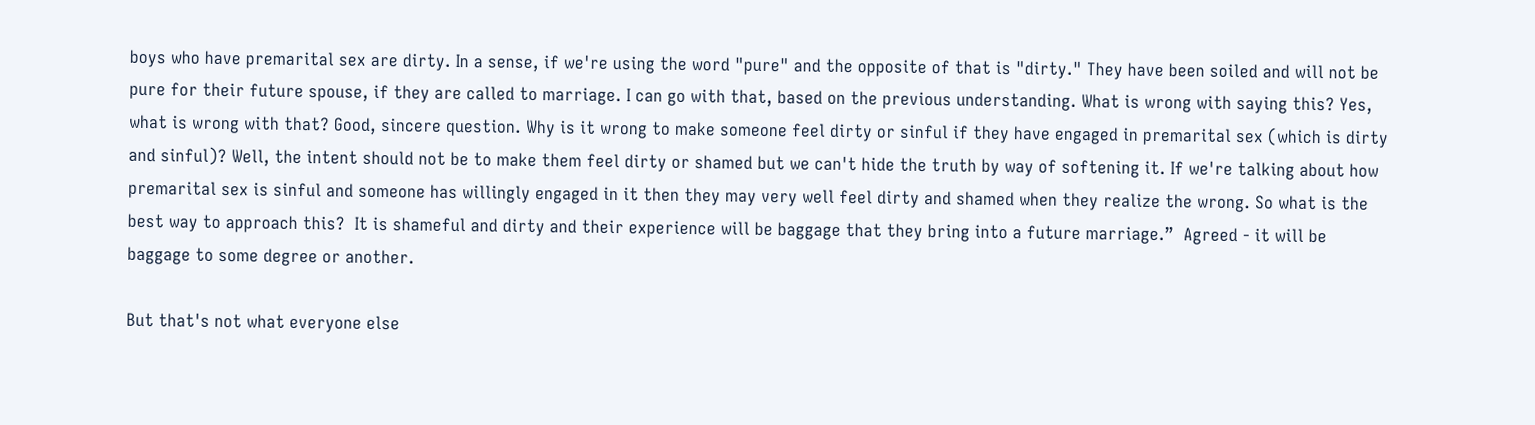boys who have premarital sex are dirty. In a sense, if we're using the word "pure" and the opposite of that is "dirty." They have been soiled and will not be pure for their future spouse, if they are called to marriage. I can go with that, based on the previous understanding. What is wrong with saying this? Yes, what is wrong with that? Good, sincere question. Why is it wrong to make someone feel dirty or sinful if they have engaged in premarital sex (which is dirty and sinful)? Well, the intent should not be to make them feel dirty or shamed but we can't hide the truth by way of softening it. If we're talking about how premarital sex is sinful and someone has willingly engaged in it then they may very well feel dirty and shamed when they realize the wrong. So what is the best way to approach this?  It is shameful and dirty and their experience will be baggage that they bring into a future marriage.”  Agreed - it will be baggage to some degree or another.

But that's not what everyone else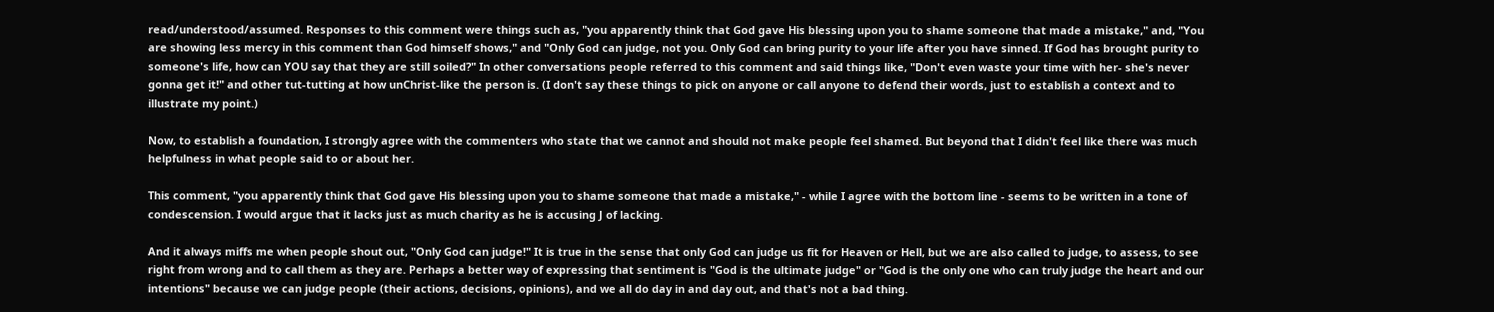read/understood/assumed. Responses to this comment were things such as, "you apparently think that God gave His blessing upon you to shame someone that made a mistake," and, "You are showing less mercy in this comment than God himself shows," and "Only God can judge, not you. Only God can bring purity to your life after you have sinned. If God has brought purity to someone's life, how can YOU say that they are still soiled?" In other conversations people referred to this comment and said things like, "Don't even waste your time with her- she's never gonna get it!" and other tut-tutting at how unChrist-like the person is. (I don't say these things to pick on anyone or call anyone to defend their words, just to establish a context and to illustrate my point.)

Now, to establish a foundation, I strongly agree with the commenters who state that we cannot and should not make people feel shamed. But beyond that I didn't feel like there was much helpfulness in what people said to or about her.

This comment, "you apparently think that God gave His blessing upon you to shame someone that made a mistake," - while I agree with the bottom line - seems to be written in a tone of condescension. I would argue that it lacks just as much charity as he is accusing J of lacking.

And it always miffs me when people shout out, "Only God can judge!" It is true in the sense that only God can judge us fit for Heaven or Hell, but we are also called to judge, to assess, to see right from wrong and to call them as they are. Perhaps a better way of expressing that sentiment is "God is the ultimate judge" or "God is the only one who can truly judge the heart and our intentions" because we can judge people (their actions, decisions, opinions), and we all do day in and day out, and that's not a bad thing.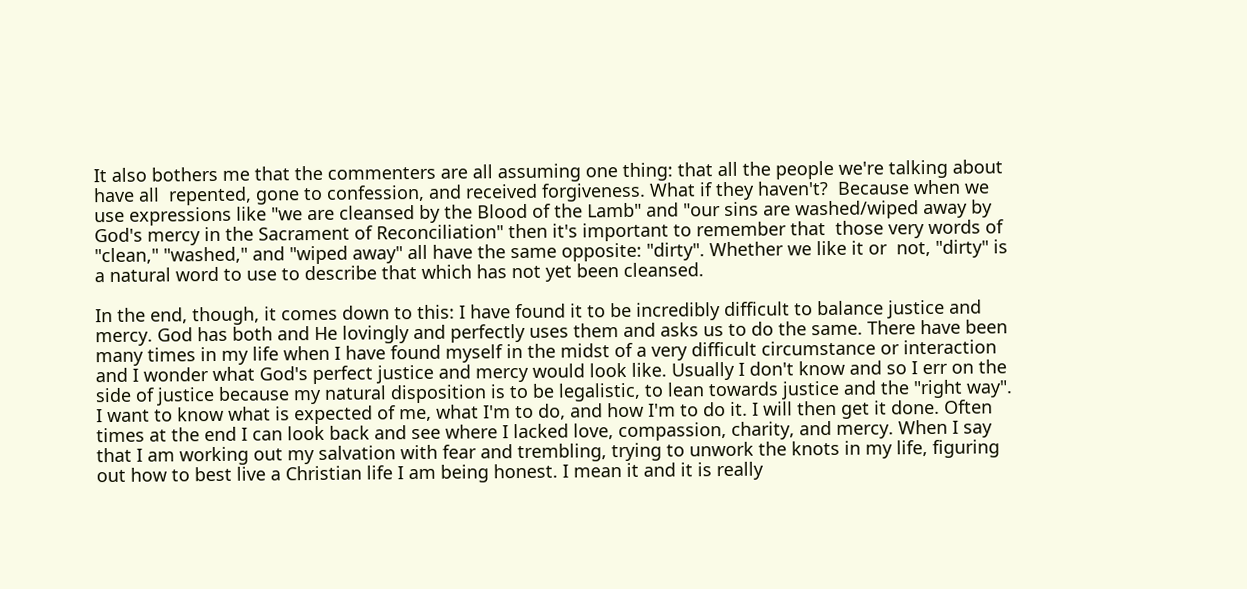It also bothers me that the commenters are all assuming one thing: that all the people we're talking about have all  repented, gone to confession, and received forgiveness. What if they haven't?  Because when we use expressions like "we are cleansed by the Blood of the Lamb" and "our sins are washed/wiped away by God's mercy in the Sacrament of Reconciliation" then it's important to remember that  those very words of "clean," "washed," and "wiped away" all have the same opposite: "dirty". Whether we like it or  not, "dirty" is a natural word to use to describe that which has not yet been cleansed.

In the end, though, it comes down to this: I have found it to be incredibly difficult to balance justice and mercy. God has both and He lovingly and perfectly uses them and asks us to do the same. There have been many times in my life when I have found myself in the midst of a very difficult circumstance or interaction and I wonder what God's perfect justice and mercy would look like. Usually I don't know and so I err on the side of justice because my natural disposition is to be legalistic, to lean towards justice and the "right way". I want to know what is expected of me, what I'm to do, and how I'm to do it. I will then get it done. Often times at the end I can look back and see where I lacked love, compassion, charity, and mercy. When I say that I am working out my salvation with fear and trembling, trying to unwork the knots in my life, figuring out how to best live a Christian life I am being honest. I mean it and it is really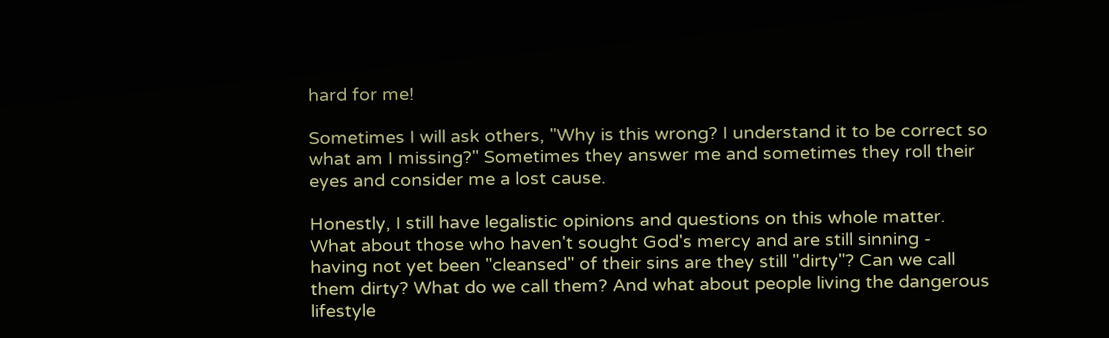hard for me!

Sometimes I will ask others, "Why is this wrong? I understand it to be correct so what am I missing?" Sometimes they answer me and sometimes they roll their eyes and consider me a lost cause.

Honestly, I still have legalistic opinions and questions on this whole matter. What about those who haven't sought God's mercy and are still sinning - having not yet been "cleansed" of their sins are they still "dirty"? Can we call them dirty? What do we call them? And what about people living the dangerous lifestyle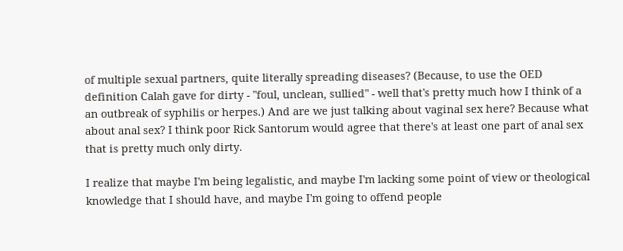of multiple sexual partners, quite literally spreading diseases? (Because, to use the OED definition Calah gave for dirty - "foul, unclean, sullied" - well that's pretty much how I think of a an outbreak of syphilis or herpes.) And are we just talking about vaginal sex here? Because what about anal sex? I think poor Rick Santorum would agree that there's at least one part of anal sex that is pretty much only dirty.

I realize that maybe I'm being legalistic, and maybe I'm lacking some point of view or theological knowledge that I should have, and maybe I'm going to offend people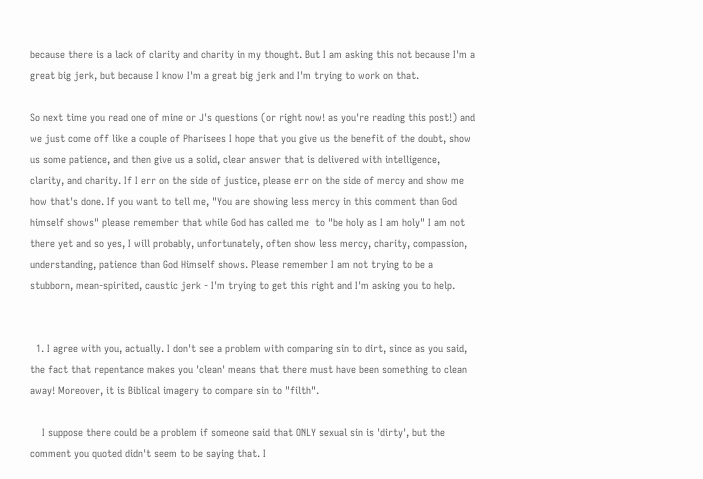because there is a lack of clarity and charity in my thought. But I am asking this not because I'm a great big jerk, but because I know I'm a great big jerk and I'm trying to work on that.

So next time you read one of mine or J's questions (or right now! as you're reading this post!) and we just come off like a couple of Pharisees I hope that you give us the benefit of the doubt, show us some patience, and then give us a solid, clear answer that is delivered with intelligence, clarity, and charity. If I err on the side of justice, please err on the side of mercy and show me how that's done. If you want to tell me, "You are showing less mercy in this comment than God himself shows" please remember that while God has called me  to "be holy as I am holy" I am not there yet and so yes, I will probably, unfortunately, often show less mercy, charity, compassion, understanding, patience than God Himself shows. Please remember I am not trying to be a stubborn, mean-spirited, caustic jerk - I'm trying to get this right and I'm asking you to help.


  1. I agree with you, actually. I don't see a problem with comparing sin to dirt, since as you said, the fact that repentance makes you 'clean' means that there must have been something to clean away! Moreover, it is Biblical imagery to compare sin to "filth".

    I suppose there could be a problem if someone said that ONLY sexual sin is 'dirty', but the comment you quoted didn't seem to be saying that. I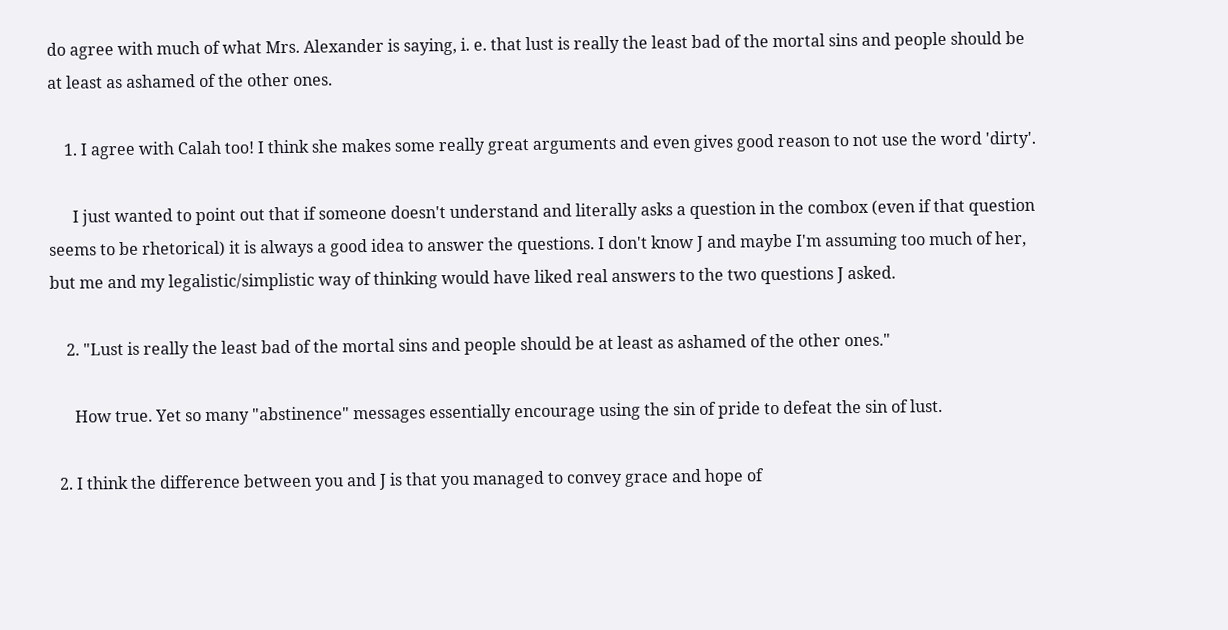do agree with much of what Mrs. Alexander is saying, i. e. that lust is really the least bad of the mortal sins and people should be at least as ashamed of the other ones.

    1. I agree with Calah too! I think she makes some really great arguments and even gives good reason to not use the word 'dirty'.

      I just wanted to point out that if someone doesn't understand and literally asks a question in the combox (even if that question seems to be rhetorical) it is always a good idea to answer the questions. I don't know J and maybe I'm assuming too much of her, but me and my legalistic/simplistic way of thinking would have liked real answers to the two questions J asked.

    2. "Lust is really the least bad of the mortal sins and people should be at least as ashamed of the other ones."

      How true. Yet so many "abstinence" messages essentially encourage using the sin of pride to defeat the sin of lust.

  2. I think the difference between you and J is that you managed to convey grace and hope of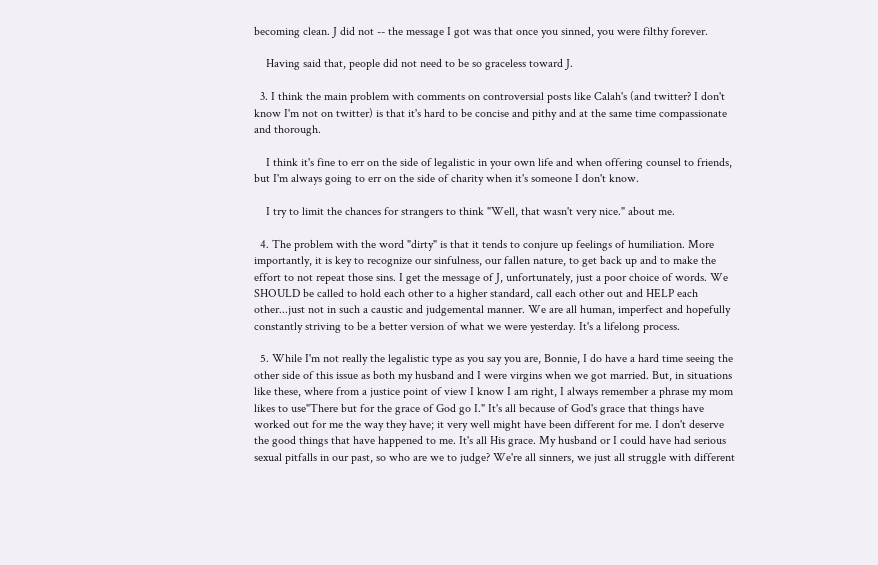becoming clean. J did not -- the message I got was that once you sinned, you were filthy forever.

    Having said that, people did not need to be so graceless toward J.

  3. I think the main problem with comments on controversial posts like Calah's (and twitter? I don't know I'm not on twitter) is that it's hard to be concise and pithy and at the same time compassionate and thorough.

    I think it's fine to err on the side of legalistic in your own life and when offering counsel to friends, but I'm always going to err on the side of charity when it's someone I don't know.

    I try to limit the chances for strangers to think "Well, that wasn't very nice." about me.

  4. The problem with the word "dirty" is that it tends to conjure up feelings of humiliation. More importantly, it is key to recognize our sinfulness, our fallen nature, to get back up and to make the effort to not repeat those sins. I get the message of J, unfortunately, just a poor choice of words. We SHOULD be called to hold each other to a higher standard, call each other out and HELP each other...just not in such a caustic and judgemental manner. We are all human, imperfect and hopefully constantly striving to be a better version of what we were yesterday. It's a lifelong process.

  5. While I'm not really the legalistic type as you say you are, Bonnie, I do have a hard time seeing the other side of this issue as both my husband and I were virgins when we got married. But, in situations like these, where from a justice point of view I know I am right, I always remember a phrase my mom likes to use"There but for the grace of God go I." It's all because of God's grace that things have worked out for me the way they have; it very well might have been different for me. I don't deserve the good things that have happened to me. It's all His grace. My husband or I could have had serious sexual pitfalls in our past, so who are we to judge? We're all sinners, we just all struggle with different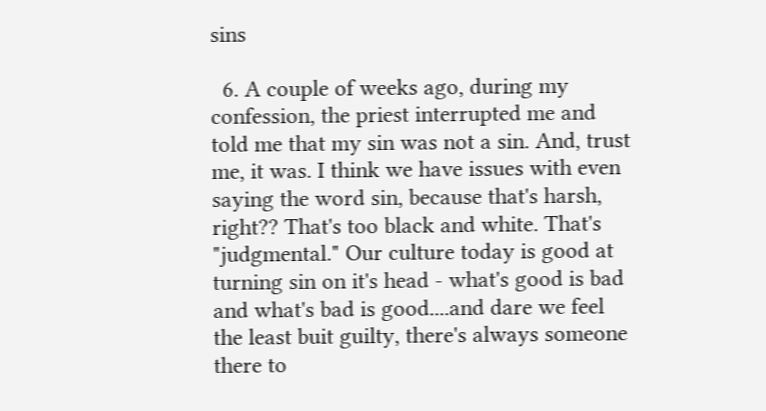sins

  6. A couple of weeks ago, during my confession, the priest interrupted me and told me that my sin was not a sin. And, trust me, it was. I think we have issues with even saying the word sin, because that's harsh, right?? That's too black and white. That's "judgmental." Our culture today is good at turning sin on it's head - what's good is bad and what's bad is good....and dare we feel the least buit guilty, there's always someone there to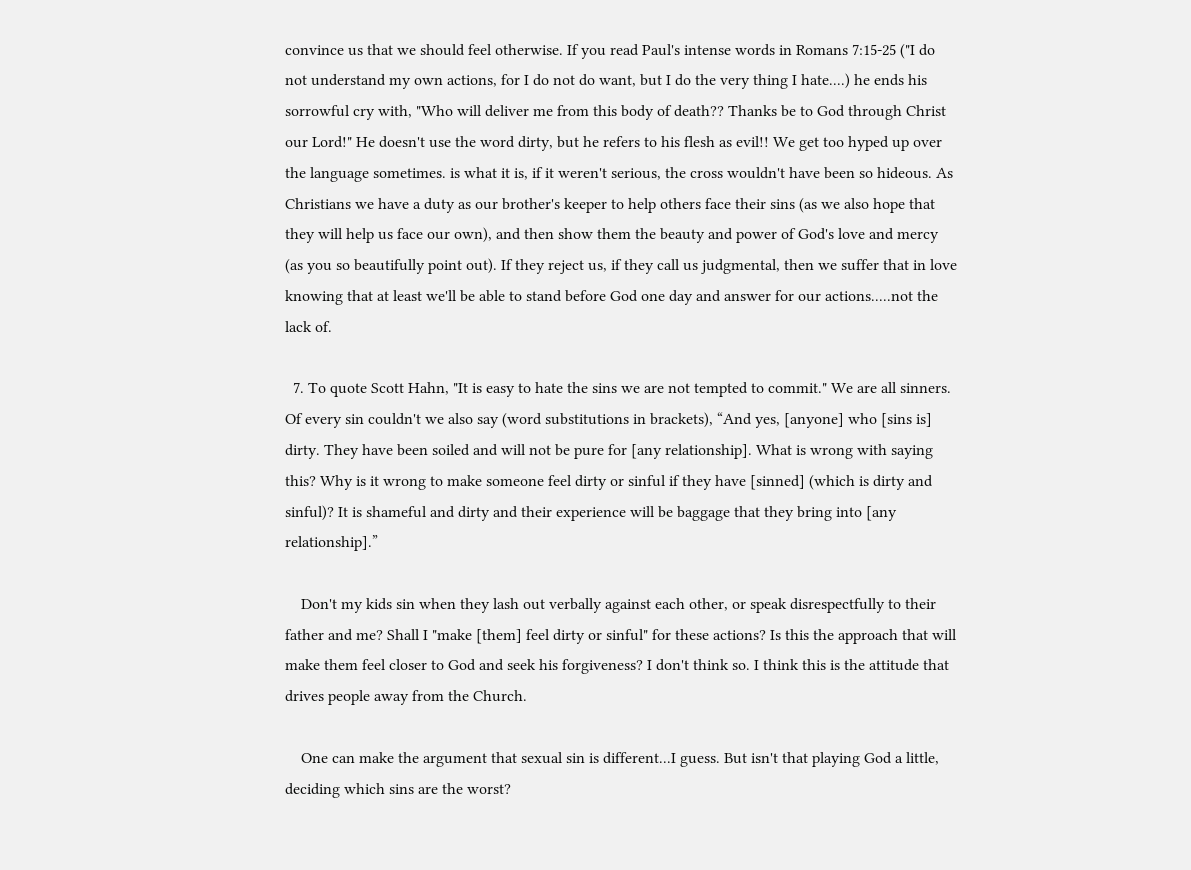convince us that we should feel otherwise. If you read Paul's intense words in Romans 7:15-25 ("I do not understand my own actions, for I do not do want, but I do the very thing I hate....) he ends his sorrowful cry with, "Who will deliver me from this body of death?? Thanks be to God through Christ our Lord!" He doesn't use the word dirty, but he refers to his flesh as evil!! We get too hyped up over the language sometimes. is what it is, if it weren't serious, the cross wouldn't have been so hideous. As Christians we have a duty as our brother's keeper to help others face their sins (as we also hope that they will help us face our own), and then show them the beauty and power of God's love and mercy (as you so beautifully point out). If they reject us, if they call us judgmental, then we suffer that in love knowing that at least we'll be able to stand before God one day and answer for our actions.....not the lack of.

  7. To quote Scott Hahn, "It is easy to hate the sins we are not tempted to commit." We are all sinners. Of every sin couldn't we also say (word substitutions in brackets), “And yes, [anyone] who [sins is] dirty. They have been soiled and will not be pure for [any relationship]. What is wrong with saying this? Why is it wrong to make someone feel dirty or sinful if they have [sinned] (which is dirty and sinful)? It is shameful and dirty and their experience will be baggage that they bring into [any relationship].”

    Don't my kids sin when they lash out verbally against each other, or speak disrespectfully to their father and me? Shall I "make [them] feel dirty or sinful" for these actions? Is this the approach that will make them feel closer to God and seek his forgiveness? I don't think so. I think this is the attitude that drives people away from the Church.

    One can make the argument that sexual sin is different...I guess. But isn't that playing God a little, deciding which sins are the worst?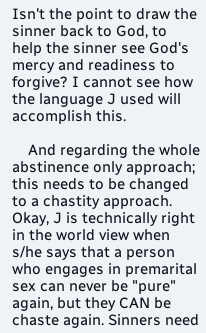Isn't the point to draw the sinner back to God, to help the sinner see God's mercy and readiness to forgive? I cannot see how the language J used will accomplish this.

    And regarding the whole abstinence only approach; this needs to be changed to a chastity approach. Okay, J is technically right in the world view when s/he says that a person who engages in premarital sex can never be "pure" again, but they CAN be chaste again. Sinners need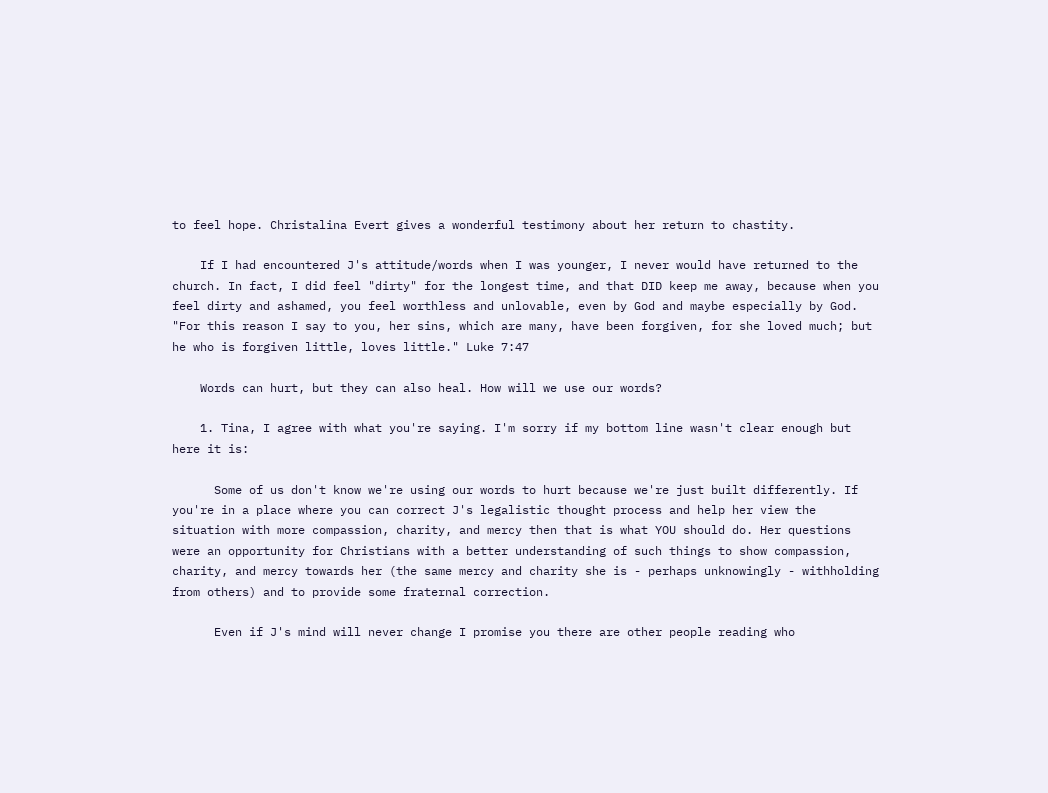to feel hope. Christalina Evert gives a wonderful testimony about her return to chastity.

    If I had encountered J's attitude/words when I was younger, I never would have returned to the church. In fact, I did feel "dirty" for the longest time, and that DID keep me away, because when you feel dirty and ashamed, you feel worthless and unlovable, even by God and maybe especially by God. "For this reason I say to you, her sins, which are many, have been forgiven, for she loved much; but he who is forgiven little, loves little." Luke 7:47

    Words can hurt, but they can also heal. How will we use our words?

    1. Tina, I agree with what you're saying. I'm sorry if my bottom line wasn't clear enough but here it is:

      Some of us don't know we're using our words to hurt because we're just built differently. If you're in a place where you can correct J's legalistic thought process and help her view the situation with more compassion, charity, and mercy then that is what YOU should do. Her questions were an opportunity for Christians with a better understanding of such things to show compassion, charity, and mercy towards her (the same mercy and charity she is - perhaps unknowingly - withholding from others) and to provide some fraternal correction.

      Even if J's mind will never change I promise you there are other people reading who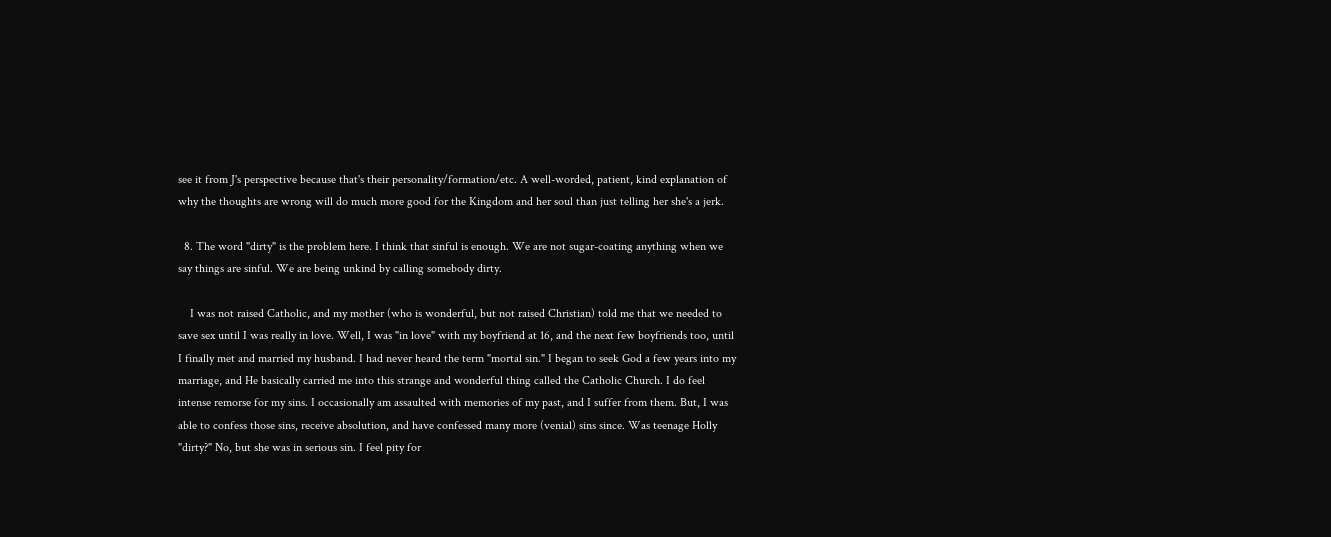see it from J's perspective because that's their personality/formation/etc. A well-worded, patient, kind explanation of why the thoughts are wrong will do much more good for the Kingdom and her soul than just telling her she's a jerk.

  8. The word "dirty" is the problem here. I think that sinful is enough. We are not sugar-coating anything when we say things are sinful. We are being unkind by calling somebody dirty.

    I was not raised Catholic, and my mother (who is wonderful, but not raised Christian) told me that we needed to save sex until I was really in love. Well, I was "in love" with my boyfriend at 16, and the next few boyfriends too, until I finally met and married my husband. I had never heard the term "mortal sin." I began to seek God a few years into my marriage, and He basically carried me into this strange and wonderful thing called the Catholic Church. I do feel intense remorse for my sins. I occasionally am assaulted with memories of my past, and I suffer from them. But, I was able to confess those sins, receive absolution, and have confessed many more (venial) sins since. Was teenage Holly "dirty?" No, but she was in serious sin. I feel pity for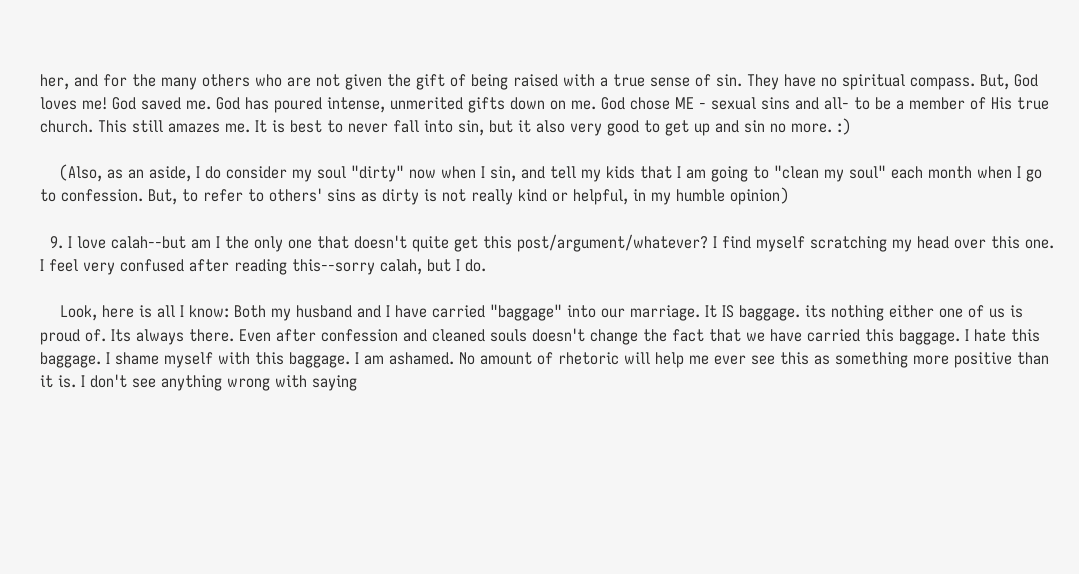her, and for the many others who are not given the gift of being raised with a true sense of sin. They have no spiritual compass. But, God loves me! God saved me. God has poured intense, unmerited gifts down on me. God chose ME - sexual sins and all- to be a member of His true church. This still amazes me. It is best to never fall into sin, but it also very good to get up and sin no more. :)

    (Also, as an aside, I do consider my soul "dirty" now when I sin, and tell my kids that I am going to "clean my soul" each month when I go to confession. But, to refer to others' sins as dirty is not really kind or helpful, in my humble opinion)

  9. I love calah--but am I the only one that doesn't quite get this post/argument/whatever? I find myself scratching my head over this one. I feel very confused after reading this--sorry calah, but I do.

    Look, here is all I know: Both my husband and I have carried "baggage" into our marriage. It IS baggage. its nothing either one of us is proud of. Its always there. Even after confession and cleaned souls doesn't change the fact that we have carried this baggage. I hate this baggage. I shame myself with this baggage. I am ashamed. No amount of rhetoric will help me ever see this as something more positive than it is. I don't see anything wrong with saying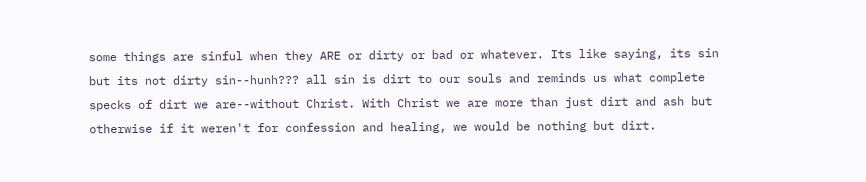some things are sinful when they ARE or dirty or bad or whatever. Its like saying, its sin but its not dirty sin--hunh??? all sin is dirt to our souls and reminds us what complete specks of dirt we are--without Christ. With Christ we are more than just dirt and ash but otherwise if it weren't for confession and healing, we would be nothing but dirt.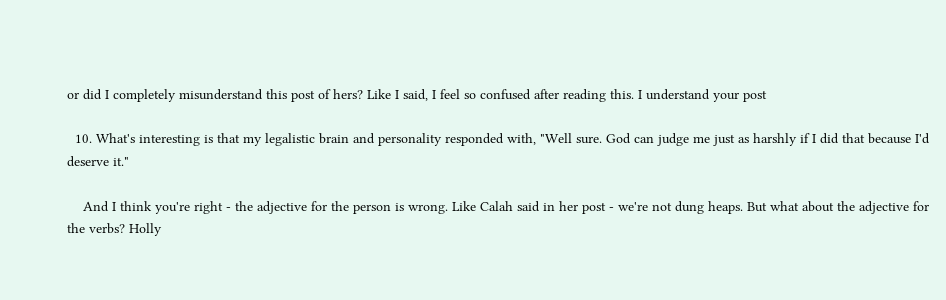or did I completely misunderstand this post of hers? Like I said, I feel so confused after reading this. I understand your post

  10. What's interesting is that my legalistic brain and personality responded with, "Well sure. God can judge me just as harshly if I did that because I'd deserve it."

    And I think you're right - the adjective for the person is wrong. Like Calah said in her post - we're not dung heaps. But what about the adjective for the verbs? Holly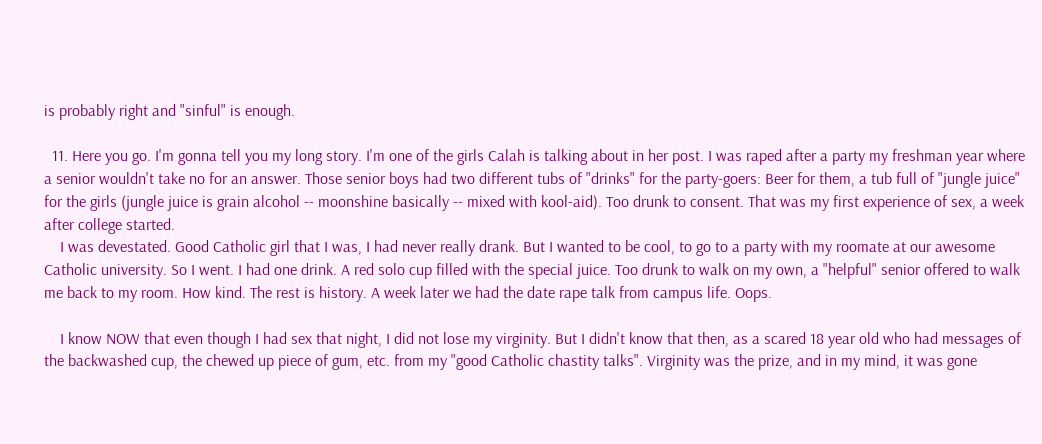is probably right and "sinful" is enough.

  11. Here you go. I'm gonna tell you my long story. I'm one of the girls Calah is talking about in her post. I was raped after a party my freshman year where a senior wouldn't take no for an answer. Those senior boys had two different tubs of "drinks" for the party-goers: Beer for them, a tub full of "jungle juice" for the girls (jungle juice is grain alcohol -- moonshine basically -- mixed with kool-aid). Too drunk to consent. That was my first experience of sex, a week after college started.
    I was devestated. Good Catholic girl that I was, I had never really drank. But I wanted to be cool, to go to a party with my roomate at our awesome Catholic university. So I went. I had one drink. A red solo cup filled with the special juice. Too drunk to walk on my own, a "helpful" senior offered to walk me back to my room. How kind. The rest is history. A week later we had the date rape talk from campus life. Oops.

    I know NOW that even though I had sex that night, I did not lose my virginity. But I didn't know that then, as a scared 18 year old who had messages of the backwashed cup, the chewed up piece of gum, etc. from my "good Catholic chastity talks". Virginity was the prize, and in my mind, it was gone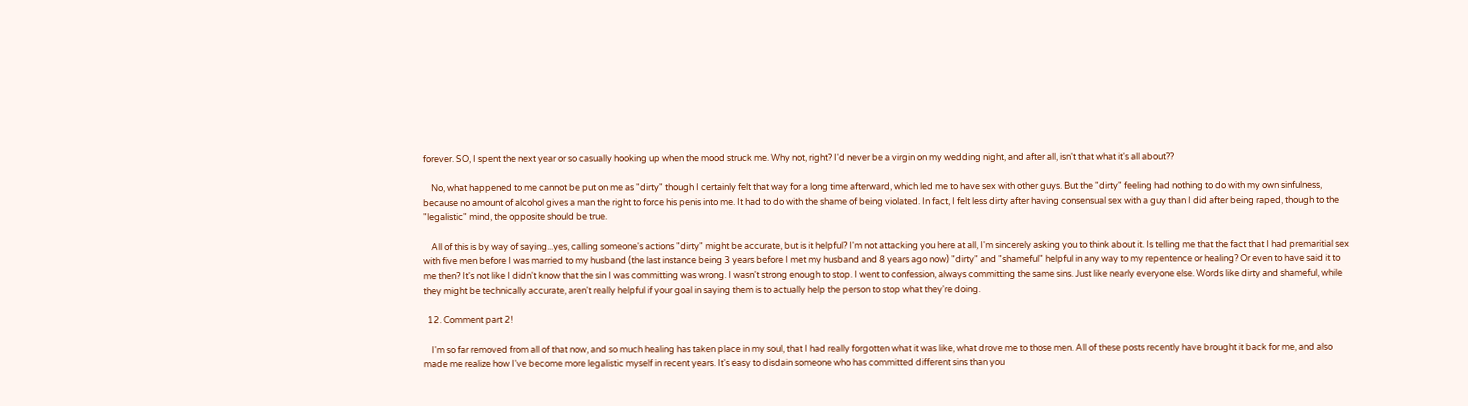forever. SO, I spent the next year or so casually hooking up when the mood struck me. Why not, right? I'd never be a virgin on my wedding night, and after all, isn't that what it's all about??

    No, what happened to me cannot be put on me as "dirty" though I certainly felt that way for a long time afterward, which led me to have sex with other guys. But the "dirty" feeling had nothing to do with my own sinfulness, because no amount of alcohol gives a man the right to force his penis into me. It had to do with the shame of being violated. In fact, I felt less dirty after having consensual sex with a guy than I did after being raped, though to the "legalistic" mind, the opposite should be true.

    All of this is by way of saying...yes, calling someone's actions "dirty" might be accurate, but is it helpful? I'm not attacking you here at all, I'm sincerely asking you to think about it. Is telling me that the fact that I had premaritial sex with five men before I was married to my husband (the last instance being 3 years before I met my husband and 8 years ago now) "dirty" and "shameful" helpful in any way to my repentence or healing? Or even to have said it to me then? It's not like I didn't know that the sin I was committing was wrong. I wasn't strong enough to stop. I went to confession, always committing the same sins. Just like nearly everyone else. Words like dirty and shameful, while they might be technically accurate, aren't really helpful if your goal in saying them is to actually help the person to stop what they're doing.

  12. Comment part 2!

    I'm so far removed from all of that now, and so much healing has taken place in my soul, that I had really forgotten what it was like, what drove me to those men. All of these posts recently have brought it back for me, and also made me realize how I've become more legalistic myself in recent years. It's easy to disdain someone who has committed different sins than you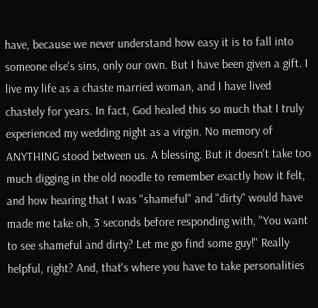have, because we never understand how easy it is to fall into someone else's sins, only our own. But I have been given a gift. I live my life as a chaste married woman, and I have lived chastely for years. In fact, God healed this so much that I truly experienced my wedding night as a virgin. No memory of ANYTHING stood between us. A blessing. But it doesn't take too much digging in the old noodle to remember exactly how it felt, and how hearing that I was "shameful" and "dirty" would have made me take oh, 3 seconds before responding with, "You want to see shameful and dirty? Let me go find some guy!" Really helpful, right? And, that's where you have to take personalities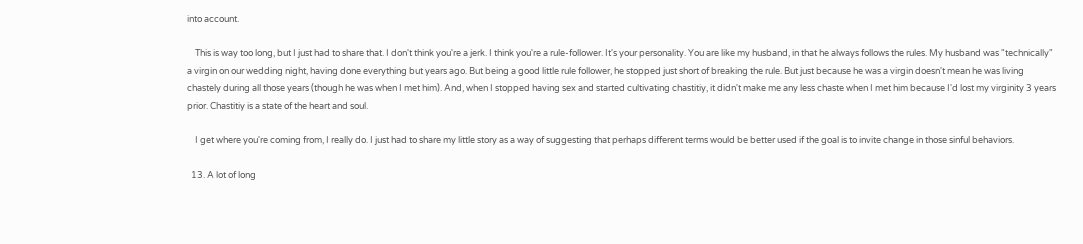into account.

    This is way too long, but I just had to share that. I don't think you're a jerk. I think you're a rule-follower. It's your personality. You are like my husband, in that he always follows the rules. My husband was "technically" a virgin on our wedding night, having done everything but years ago. But being a good little rule follower, he stopped just short of breaking the rule. But just because he was a virgin doesn't mean he was living chastely during all those years (though he was when I met him). And, when I stopped having sex and started cultivating chastitiy, it didn't make me any less chaste when I met him because I'd lost my virginity 3 years prior. Chastitiy is a state of the heart and soul.

    I get where you're coming from, I really do. I just had to share my little story as a way of suggesting that perhaps different terms would be better used if the goal is to invite change in those sinful behaviors.

  13. A lot of long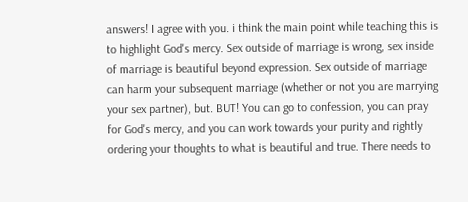answers! I agree with you. i think the main point while teaching this is to highlight God's mercy. Sex outside of marriage is wrong, sex inside of marriage is beautiful beyond expression. Sex outside of marriage can harm your subsequent marriage (whether or not you are marrying your sex partner), but. BUT! You can go to confession, you can pray for God's mercy, and you can work towards your purity and rightly ordering your thoughts to what is beautiful and true. There needs to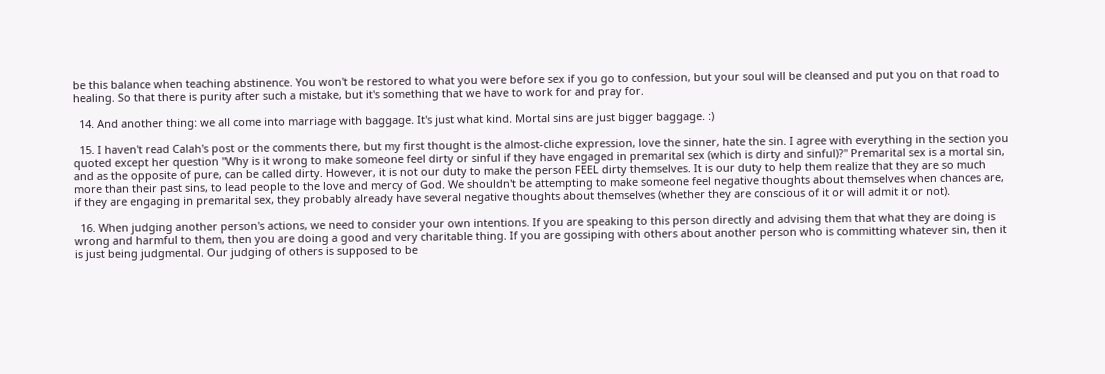be this balance when teaching abstinence. You won't be restored to what you were before sex if you go to confession, but your soul will be cleansed and put you on that road to healing. So that there is purity after such a mistake, but it's something that we have to work for and pray for.

  14. And another thing: we all come into marriage with baggage. It's just what kind. Mortal sins are just bigger baggage. :)

  15. I haven't read Calah's post or the comments there, but my first thought is the almost-cliche expression, love the sinner, hate the sin. I agree with everything in the section you quoted except her question "Why is it wrong to make someone feel dirty or sinful if they have engaged in premarital sex (which is dirty and sinful)?" Premarital sex is a mortal sin, and as the opposite of pure, can be called dirty. However, it is not our duty to make the person FEEL dirty themselves. It is our duty to help them realize that they are so much more than their past sins, to lead people to the love and mercy of God. We shouldn't be attempting to make someone feel negative thoughts about themselves when chances are, if they are engaging in premarital sex, they probably already have several negative thoughts about themselves (whether they are conscious of it or will admit it or not).

  16. When judging another person's actions, we need to consider your own intentions. If you are speaking to this person directly and advising them that what they are doing is wrong and harmful to them, then you are doing a good and very charitable thing. If you are gossiping with others about another person who is committing whatever sin, then it is just being judgmental. Our judging of others is supposed to be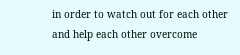in order to watch out for each other and help each other overcome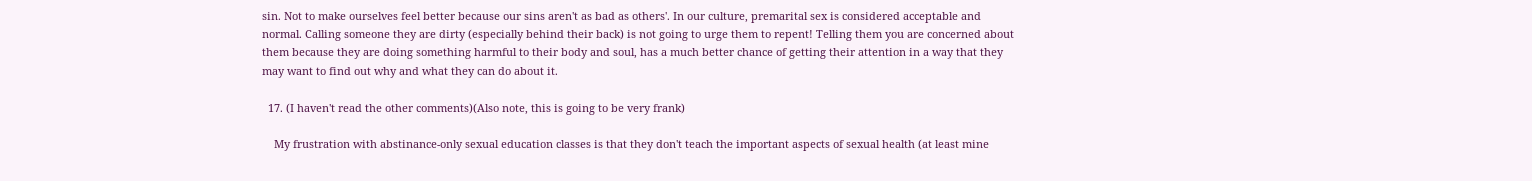sin. Not to make ourselves feel better because our sins aren't as bad as others'. In our culture, premarital sex is considered acceptable and normal. Calling someone they are dirty (especially behind their back) is not going to urge them to repent! Telling them you are concerned about them because they are doing something harmful to their body and soul, has a much better chance of getting their attention in a way that they may want to find out why and what they can do about it.

  17. (I haven't read the other comments)(Also note, this is going to be very frank)

    My frustration with abstinance-only sexual education classes is that they don't teach the important aspects of sexual health (at least mine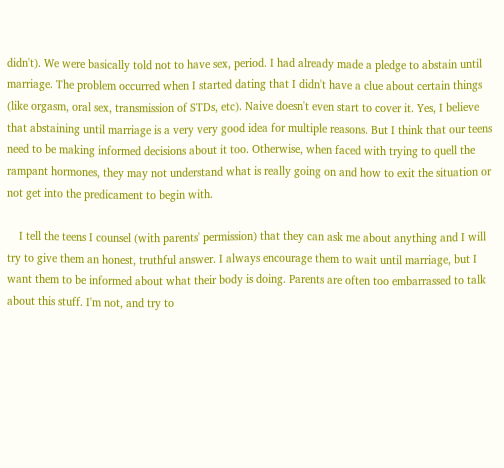didn't). We were basically told not to have sex, period. I had already made a pledge to abstain until marriage. The problem occurred when I started dating that I didn't have a clue about certain things (like orgasm, oral sex, transmission of STDs, etc). Naive doesn't even start to cover it. Yes, I believe that abstaining until marriage is a very very good idea for multiple reasons. But I think that our teens need to be making informed decisions about it too. Otherwise, when faced with trying to quell the rampant hormones, they may not understand what is really going on and how to exit the situation or not get into the predicament to begin with.

    I tell the teens I counsel (with parents' permission) that they can ask me about anything and I will try to give them an honest, truthful answer. I always encourage them to wait until marriage, but I want them to be informed about what their body is doing. Parents are often too embarrassed to talk about this stuff. I'm not, and try to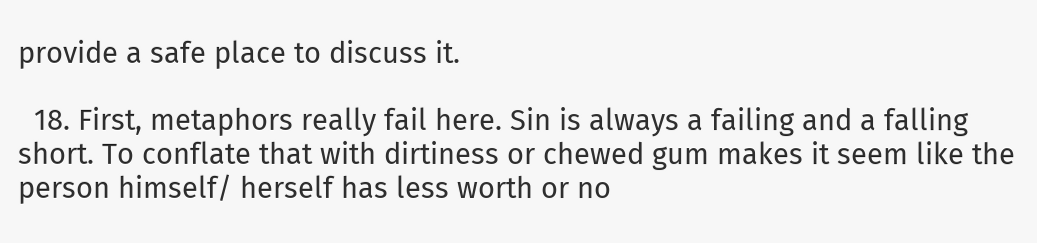provide a safe place to discuss it.

  18. First, metaphors really fail here. Sin is always a failing and a falling short. To conflate that with dirtiness or chewed gum makes it seem like the person himself/ herself has less worth or no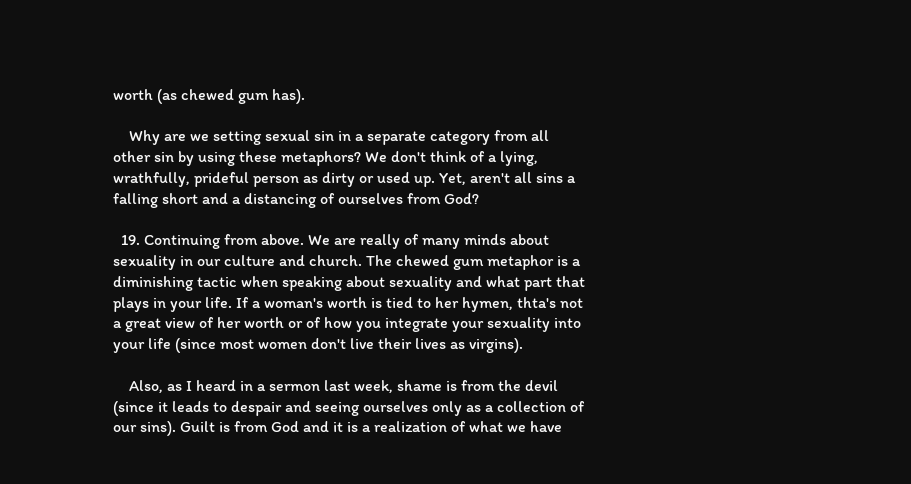worth (as chewed gum has).

    Why are we setting sexual sin in a separate category from all other sin by using these metaphors? We don't think of a lying, wrathfully, prideful person as dirty or used up. Yet, aren't all sins a falling short and a distancing of ourselves from God?

  19. Continuing from above. We are really of many minds about sexuality in our culture and church. The chewed gum metaphor is a diminishing tactic when speaking about sexuality and what part that plays in your life. If a woman's worth is tied to her hymen, thta's not a great view of her worth or of how you integrate your sexuality into your life (since most women don't live their lives as virgins).

    Also, as I heard in a sermon last week, shame is from the devil (since it leads to despair and seeing ourselves only as a collection of our sins). Guilt is from God and it is a realization of what we have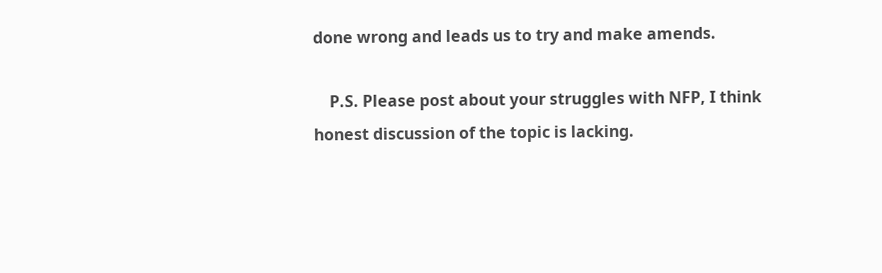done wrong and leads us to try and make amends.

    P.S. Please post about your struggles with NFP, I think honest discussion of the topic is lacking.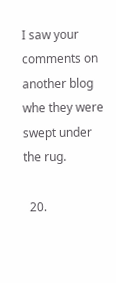I saw your comments on another blog whe they were swept under the rug.

  20.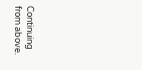Continuing from above.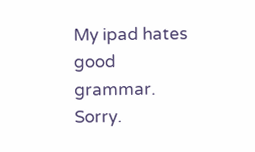My ipad hates good grammar. Sorry.